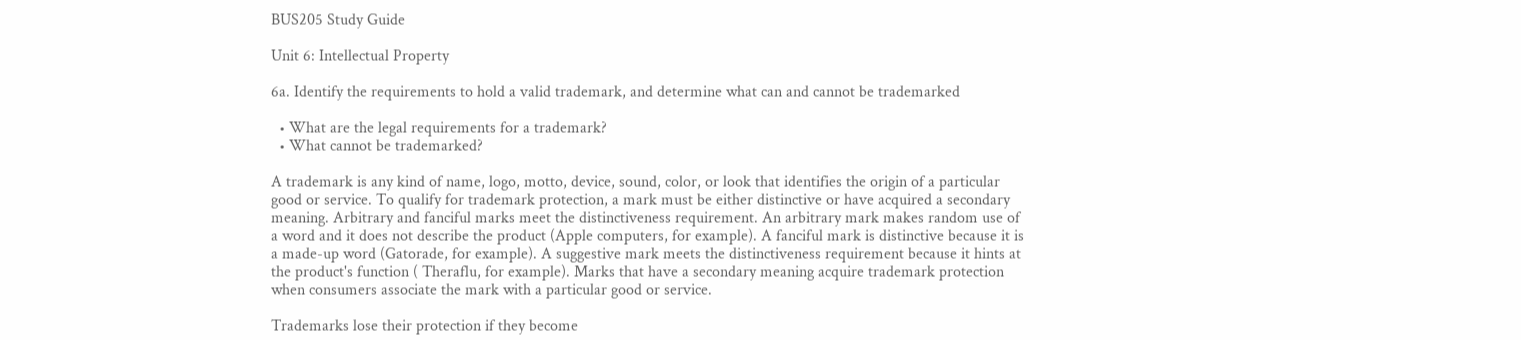BUS205 Study Guide

Unit 6: Intellectual Property

6a. Identify the requirements to hold a valid trademark, and determine what can and cannot be trademarked

  • What are the legal requirements for a trademark?
  • What cannot be trademarked?

A trademark is any kind of name, logo, motto, device, sound, color, or look that identifies the origin of a particular good or service. To qualify for trademark protection, a mark must be either distinctive or have acquired a secondary meaning. Arbitrary and fanciful marks meet the distinctiveness requirement. An arbitrary mark makes random use of a word and it does not describe the product (Apple computers, for example). A fanciful mark is distinctive because it is a made-up word (Gatorade, for example). A suggestive mark meets the distinctiveness requirement because it hints at the product's function ( Theraflu, for example). Marks that have a secondary meaning acquire trademark protection when consumers associate the mark with a particular good or service.

Trademarks lose their protection if they become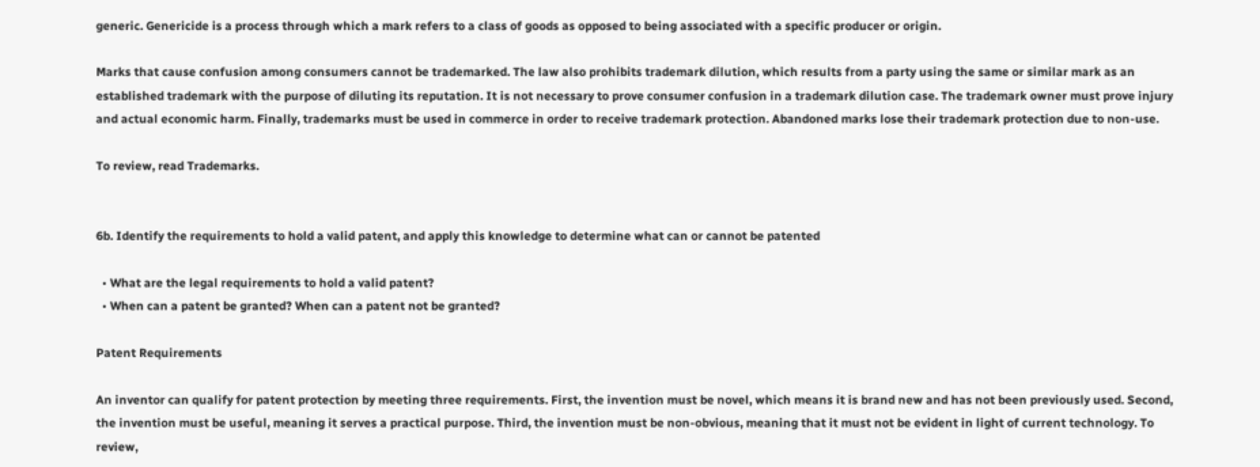generic. Genericide is a process through which a mark refers to a class of goods as opposed to being associated with a specific producer or origin.

Marks that cause confusion among consumers cannot be trademarked. The law also prohibits trademark dilution, which results from a party using the same or similar mark as an established trademark with the purpose of diluting its reputation. It is not necessary to prove consumer confusion in a trademark dilution case. The trademark owner must prove injury and actual economic harm. Finally, trademarks must be used in commerce in order to receive trademark protection. Abandoned marks lose their trademark protection due to non-use.

To review, read Trademarks.


6b. Identify the requirements to hold a valid patent, and apply this knowledge to determine what can or cannot be patented

  • What are the legal requirements to hold a valid patent?
  • When can a patent be granted? When can a patent not be granted?

Patent Requirements

An inventor can qualify for patent protection by meeting three requirements. First, the invention must be novel, which means it is brand new and has not been previously used. Second, the invention must be useful, meaning it serves a practical purpose. Third, the invention must be non-obvious, meaning that it must not be evident in light of current technology. To review,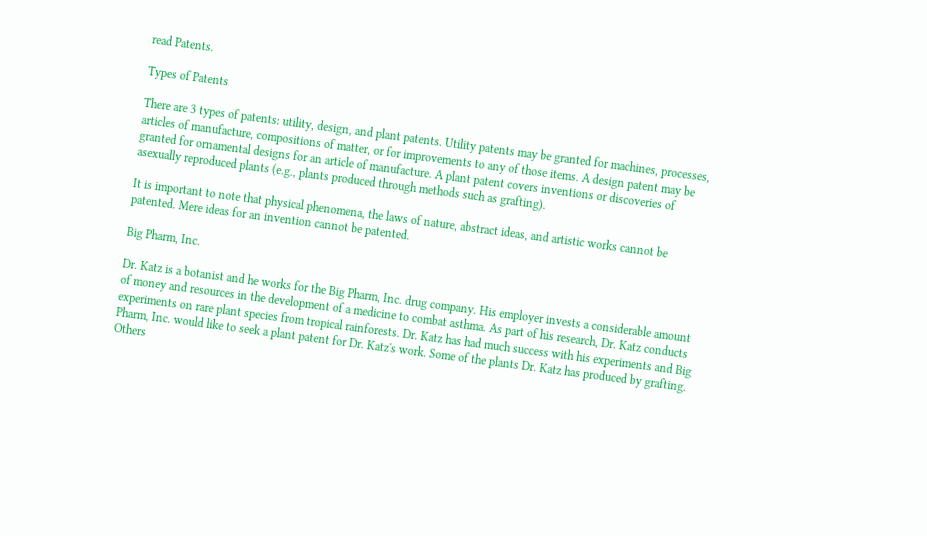read Patents.

Types of Patents

There are 3 types of patents: utility, design, and plant patents. Utility patents may be granted for machines, processes, articles of manufacture, compositions of matter, or for improvements to any of those items. A design patent may be granted for ornamental designs for an article of manufacture. A plant patent covers inventions or discoveries of asexually reproduced plants (e.g., plants produced through methods such as grafting).

It is important to note that physical phenomena, the laws of nature, abstract ideas, and artistic works cannot be patented. Mere ideas for an invention cannot be patented.

Big Pharm, Inc.

Dr. Katz is a botanist and he works for the Big Pharm, Inc. drug company. His employer invests a considerable amount of money and resources in the development of a medicine to combat asthma. As part of his research, Dr. Katz conducts experiments on rare plant species from tropical rainforests. Dr. Katz has had much success with his experiments and Big Pharm, Inc. would like to seek a plant patent for Dr. Katz's work. Some of the plants Dr. Katz has produced by grafting. Others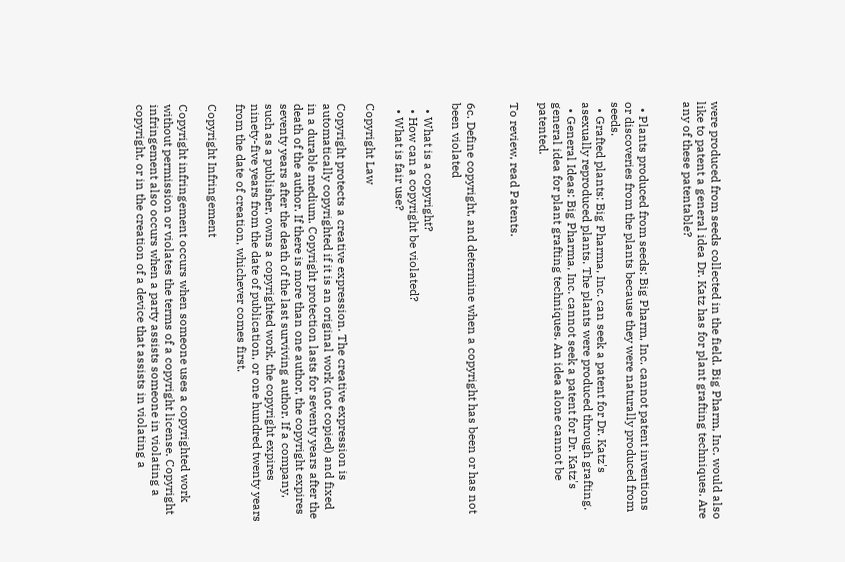were produced from seeds collected in the field. Big Pharm, Inc. would also like to patent a general idea Dr. Katz has for plant grafting techniques. Are any of these patentable?


  • Plants produced from seeds: Big Pharm, Inc. cannot patent inventions or discoveries from the plants because they were naturally produced from seeds.
  • Grafted plants: Big Pharma, Inc. can seek a patent for Dr. Katz's asexually reproduced plants. The plants were produced through grafting.
  • General Ideas: Big Pharma, Inc. cannot seek a patent for Dr. Katz's general idea for plant grafting techniques. An idea alone cannot be patented.

To review, read Patents.


6c. Define copyright, and determine when a copyright has been or has not been violated

  • What is a copyright?
  • How can a copyright be violated?
  • What is fair use?

Copyright Law

Copyright protects a creative expression. The creative expression is automatically copyrighted if it is an original work (not copied) and fixed in a durable medium. Copyright protection lasts for seventy years after the death of the author. If there is more than one author, the copyright expires seventy years after the death of the last surviving author. If a company, such as a publisher, owns a copyrighted work, the copyright expires ninety-five years from the date of publication, or one hundred twenty years from the date of creation, whichever comes first.

Copyright Infringement

Copyright infringement occurs when someone uses a copyrighted work without permission or violates the terms of a copyright license. Copyright infringement also occurs when a party assists someone in violating a copyright, or in the creation of a device that assists in violating a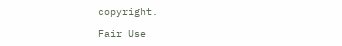copyright.

Fair Use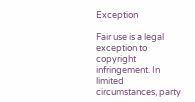Exception

Fair use is a legal exception to copyright infringement. In limited circumstances, party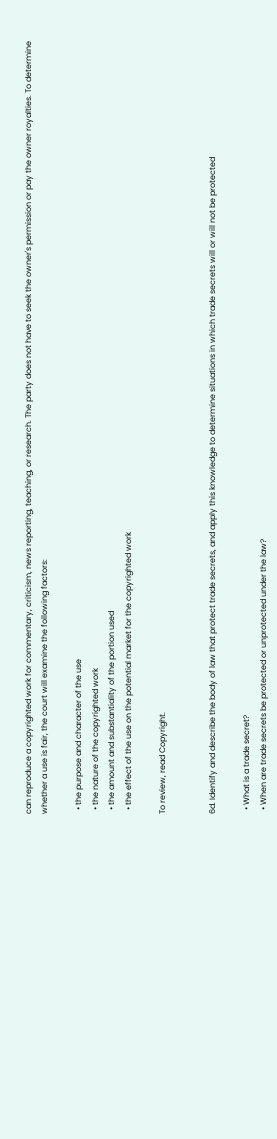can reproduce a copyrighted work for commentary, criticism, news reporting, teaching, or research. The party does not have to seek the owner's permission or pay the owner royalties. To determine whether a use is fair, the court will examine the following factors:

  • the purpose and character of the use
  • the nature of the copyrighted work
  • the amount and substantiality of the portion used
  • the effect of the use on the potential market for the copyrighted work

To review, read Copyright.


6d. Identify and describe the body of law that protect trade secrets, and apply this knowledge to determine situations in which trade secrets will or will not be protected

  • What is a trade secret?
  • When are trade secrets be protected or unprotected under the law?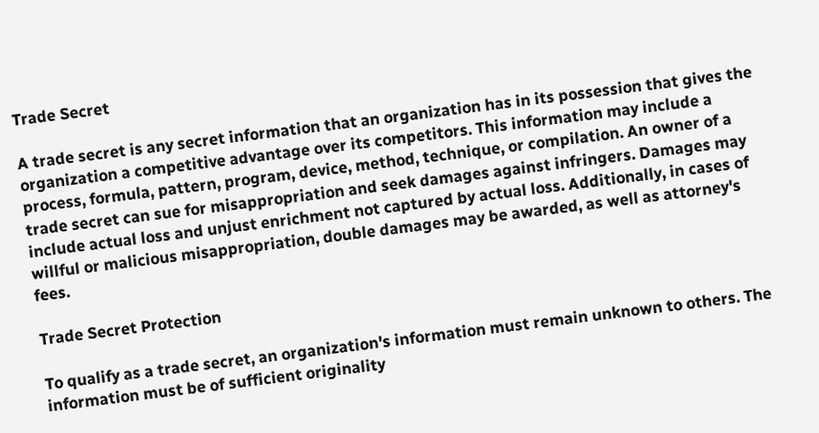Trade Secret

A trade secret is any secret information that an organization has in its possession that gives the organization a competitive advantage over its competitors. This information may include a process, formula, pattern, program, device, method, technique, or compilation. An owner of a trade secret can sue for misappropriation and seek damages against infringers. Damages may include actual loss and unjust enrichment not captured by actual loss. Additionally, in cases of willful or malicious misappropriation, double damages may be awarded, as well as attorney's fees.

Trade Secret Protection

To qualify as a trade secret, an organization's information must remain unknown to others. The information must be of sufficient originality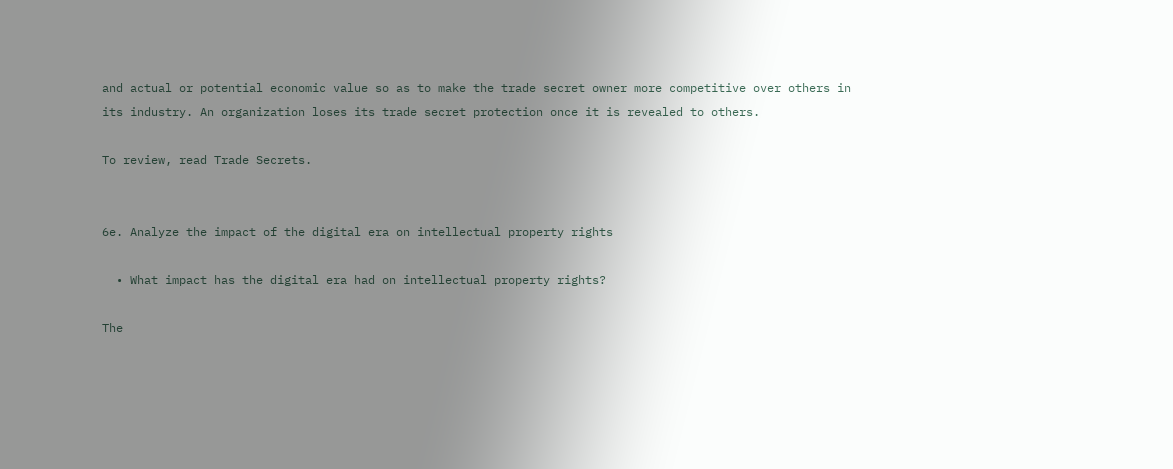and actual or potential economic value so as to make the trade secret owner more competitive over others in its industry. An organization loses its trade secret protection once it is revealed to others.

To review, read Trade Secrets.


6e. Analyze the impact of the digital era on intellectual property rights

  • What impact has the digital era had on intellectual property rights?

The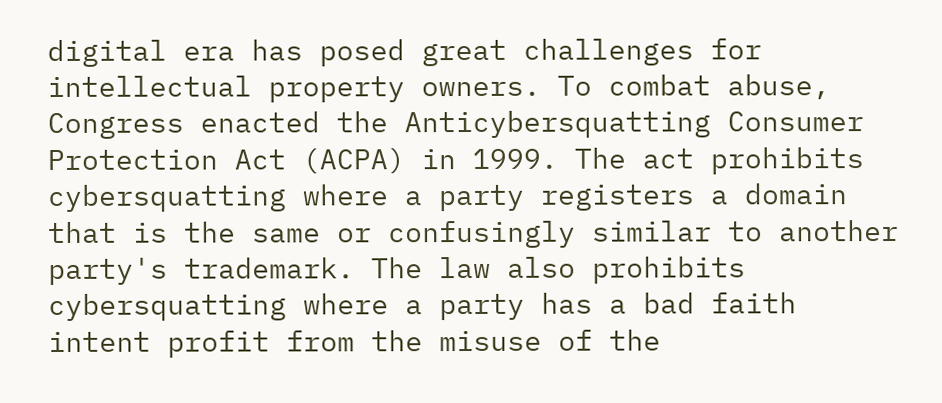digital era has posed great challenges for intellectual property owners. To combat abuse, Congress enacted the Anticybersquatting Consumer Protection Act (ACPA) in 1999. The act prohibits cybersquatting where a party registers a domain that is the same or confusingly similar to another party's trademark. The law also prohibits cybersquatting where a party has a bad faith intent profit from the misuse of the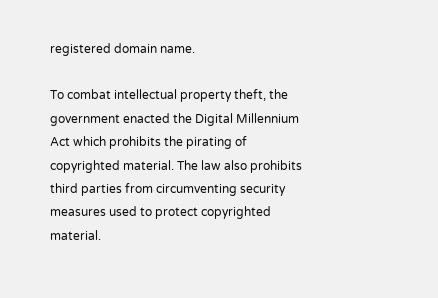registered domain name.

To combat intellectual property theft, the government enacted the Digital Millennium Act which prohibits the pirating of copyrighted material. The law also prohibits third parties from circumventing security measures used to protect copyrighted material.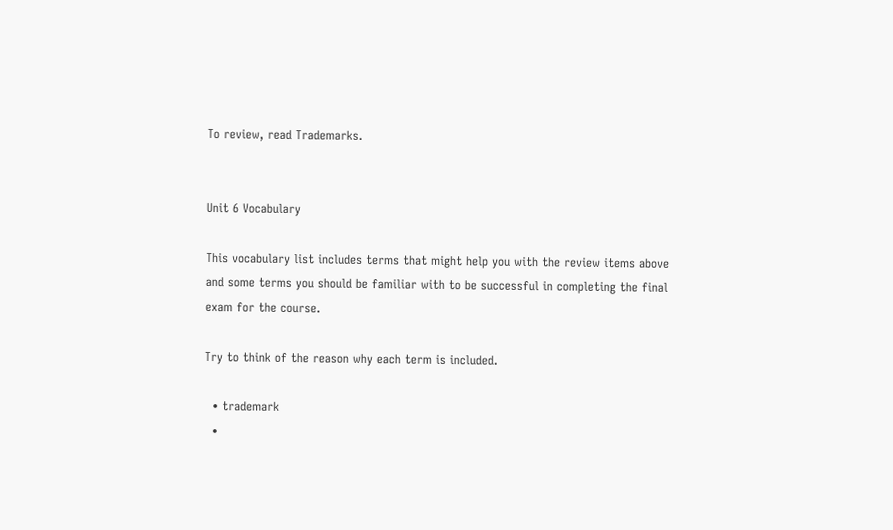To review, read Trademarks.


Unit 6 Vocabulary

This vocabulary list includes terms that might help you with the review items above and some terms you should be familiar with to be successful in completing the final exam for the course.

Try to think of the reason why each term is included.

  • trademark
  •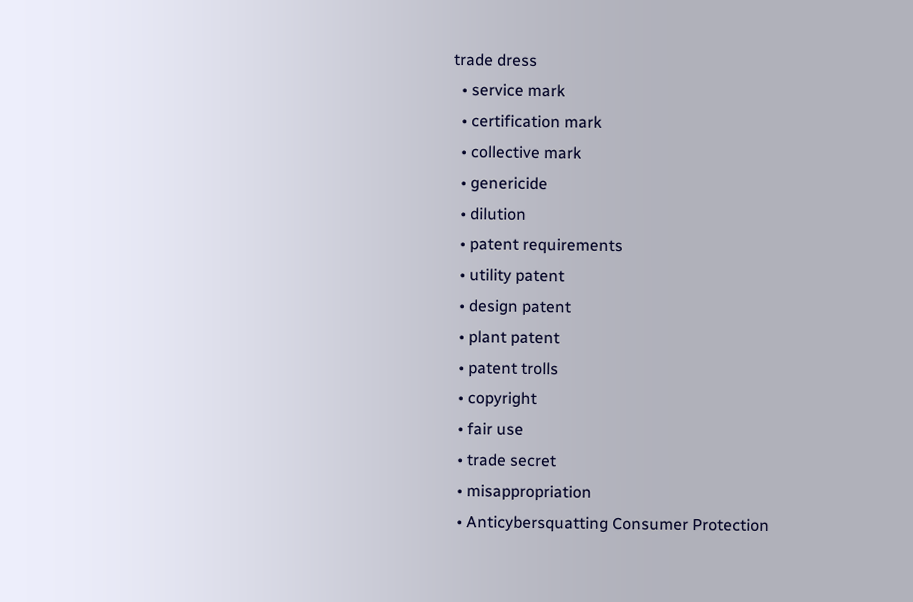trade dress
  • service mark
  • certification mark
  • collective mark
  • genericide
  • dilution
  • patent requirements
  • utility patent
  • design patent
  • plant patent
  • patent trolls
  • copyright
  • fair use
  • trade secret
  • misappropriation
  • Anticybersquatting Consumer Protection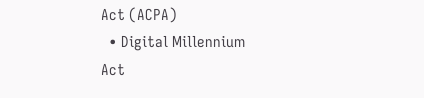Act (ACPA)
  • Digital Millennium Act